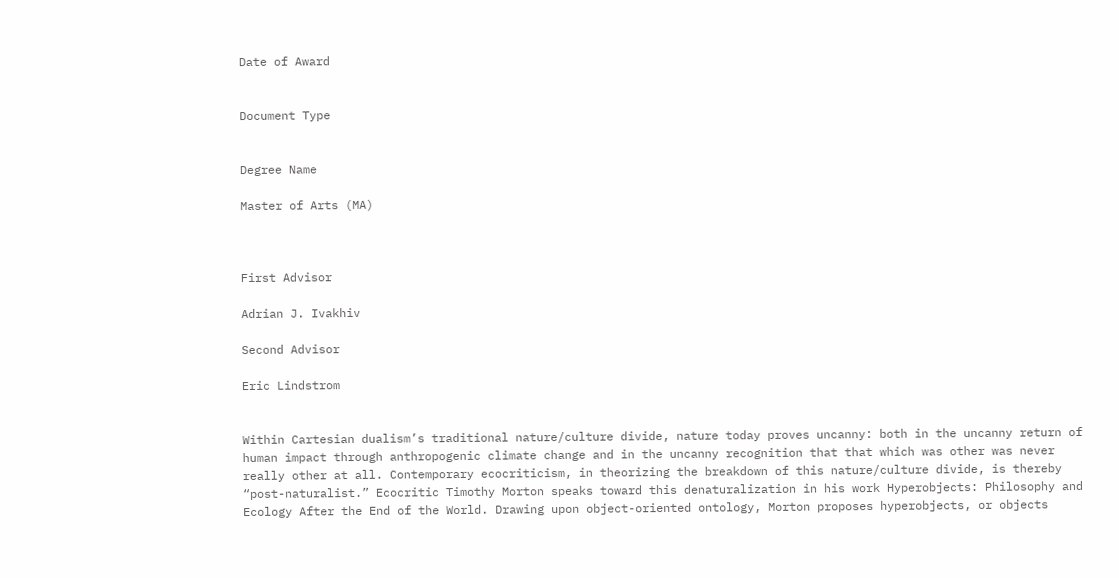Date of Award


Document Type


Degree Name

Master of Arts (MA)



First Advisor

Adrian J. Ivakhiv

Second Advisor

Eric Lindstrom


Within Cartesian dualism’s traditional nature/culture divide, nature today proves uncanny: both in the uncanny return of human impact through anthropogenic climate change and in the uncanny recognition that that which was other was never really other at all. Contemporary ecocriticism, in theorizing the breakdown of this nature/culture divide, is thereby “post-naturalist.” Ecocritic Timothy Morton speaks toward this denaturalization in his work Hyperobjects: Philosophy and Ecology After the End of the World. Drawing upon object-oriented ontology, Morton proposes hyperobjects, or objects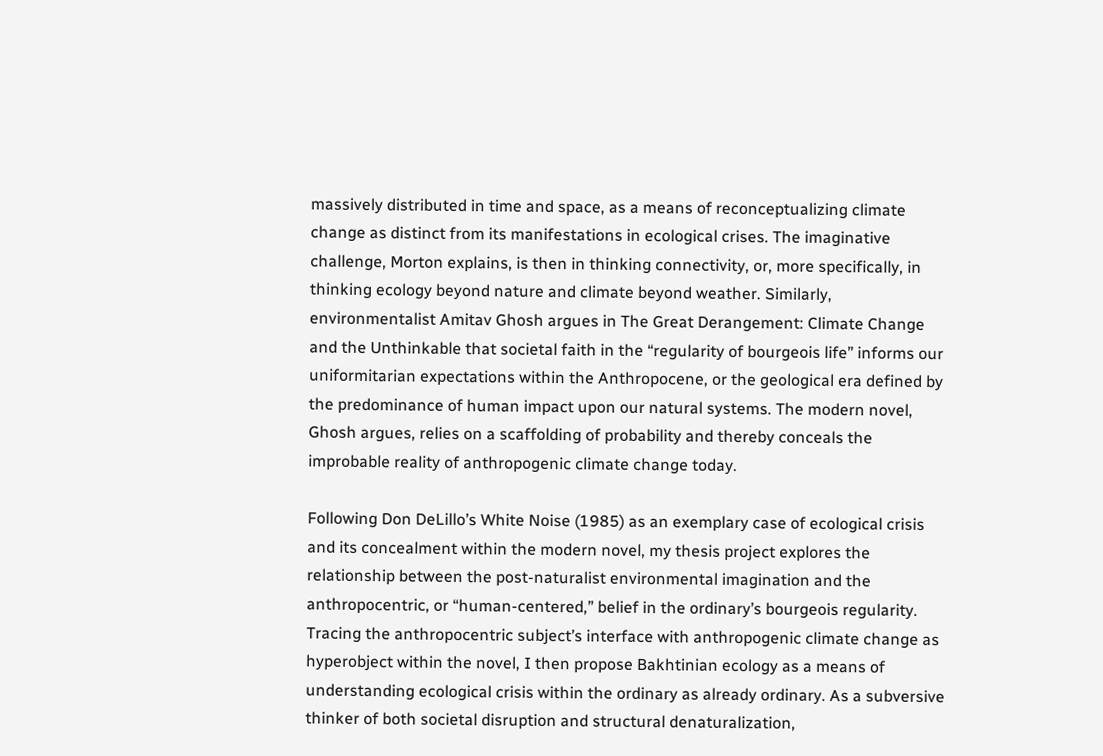massively distributed in time and space, as a means of reconceptualizing climate change as distinct from its manifestations in ecological crises. The imaginative challenge, Morton explains, is then in thinking connectivity, or, more specifically, in thinking ecology beyond nature and climate beyond weather. Similarly, environmentalist Amitav Ghosh argues in The Great Derangement: Climate Change and the Unthinkable that societal faith in the “regularity of bourgeois life” informs our uniformitarian expectations within the Anthropocene, or the geological era defined by the predominance of human impact upon our natural systems. The modern novel, Ghosh argues, relies on a scaffolding of probability and thereby conceals the improbable reality of anthropogenic climate change today.

Following Don DeLillo’s White Noise (1985) as an exemplary case of ecological crisis and its concealment within the modern novel, my thesis project explores the relationship between the post-naturalist environmental imagination and the anthropocentric, or “human-centered,” belief in the ordinary’s bourgeois regularity. Tracing the anthropocentric subject’s interface with anthropogenic climate change as hyperobject within the novel, I then propose Bakhtinian ecology as a means of understanding ecological crisis within the ordinary as already ordinary. As a subversive thinker of both societal disruption and structural denaturalization,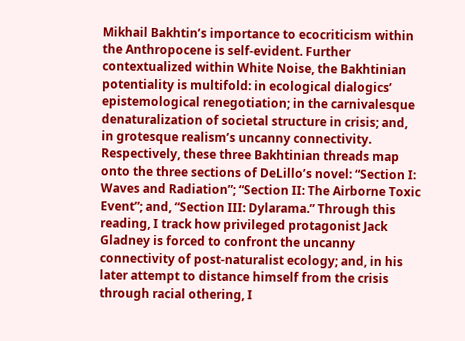Mikhail Bakhtin’s importance to ecocriticism within the Anthropocene is self-evident. Further contextualized within White Noise, the Bakhtinian potentiality is multifold: in ecological dialogics’ epistemological renegotiation; in the carnivalesque denaturalization of societal structure in crisis; and, in grotesque realism’s uncanny connectivity. Respectively, these three Bakhtinian threads map onto the three sections of DeLillo’s novel: “Section I: Waves and Radiation”; “Section II: The Airborne Toxic Event”; and, “Section III: Dylarama.” Through this reading, I track how privileged protagonist Jack Gladney is forced to confront the uncanny connectivity of post-naturalist ecology; and, in his later attempt to distance himself from the crisis through racial othering, I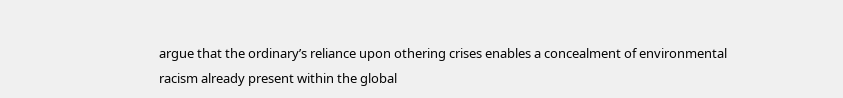argue that the ordinary’s reliance upon othering crises enables a concealment of environmental racism already present within the global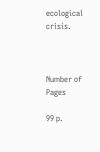ecological crisis.



Number of Pages

99 p.